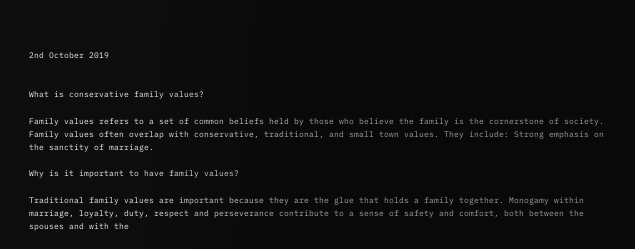2nd October 2019


What is conservative family values?

Family values refers to a set of common beliefs held by those who believe the family is the cornerstone of society. Family values often overlap with conservative, traditional, and small town values. They include: Strong emphasis on the sanctity of marriage.

Why is it important to have family values?

Traditional family values are important because they are the glue that holds a family together. Monogamy within marriage, loyalty, duty, respect and perseverance contribute to a sense of safety and comfort, both between the spouses and with the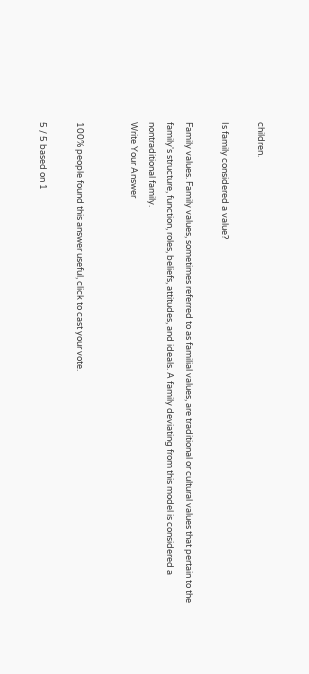children.

Is family considered a value?

Family values. Family values, sometimes referred to as familial values, are traditional or cultural values that pertain to the family's structure, function, roles, beliefs, attitudes, and ideals. A family deviating from this model is considered a nontraditional family.
Write Your Answer


100% people found this answer useful, click to cast your vote.

5 / 5 based on 1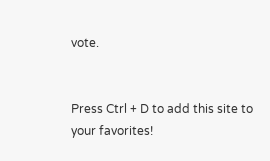vote.


Press Ctrl + D to add this site to your favorites!